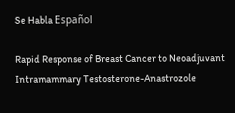Se Habla Español

Rapid Response of Breast Cancer to Neoadjuvant Intramammary Testosterone-Anastrozole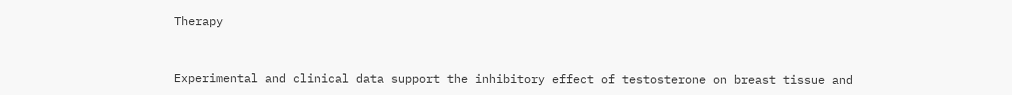Therapy


Experimental and clinical data support the inhibitory effect of testosterone on breast tissue and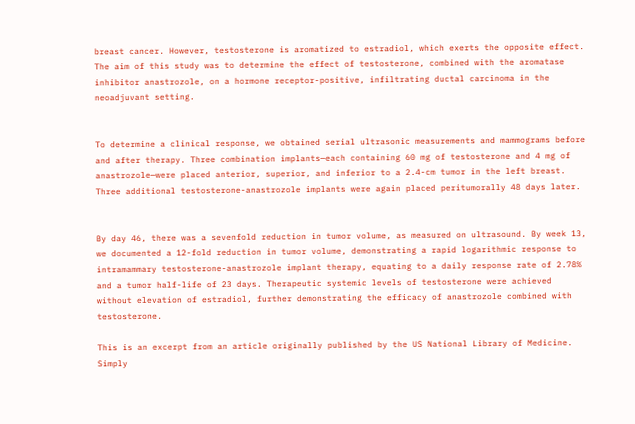breast cancer. However, testosterone is aromatized to estradiol, which exerts the opposite effect. The aim of this study was to determine the effect of testosterone, combined with the aromatase inhibitor anastrozole, on a hormone receptor-positive, infiltrating ductal carcinoma in the neoadjuvant setting.


To determine a clinical response, we obtained serial ultrasonic measurements and mammograms before and after therapy. Three combination implants—each containing 60 mg of testosterone and 4 mg of anastrozole—were placed anterior, superior, and inferior to a 2.4-cm tumor in the left breast. Three additional testosterone-anastrozole implants were again placed peritumorally 48 days later.


By day 46, there was a sevenfold reduction in tumor volume, as measured on ultrasound. By week 13, we documented a 12-fold reduction in tumor volume, demonstrating a rapid logarithmic response to intramammary testosterone-anastrozole implant therapy, equating to a daily response rate of 2.78% and a tumor half-life of 23 days. Therapeutic systemic levels of testosterone were achieved without elevation of estradiol, further demonstrating the efficacy of anastrozole combined with testosterone.

This is an excerpt from an article originally published by the US National Library of Medicine. Simply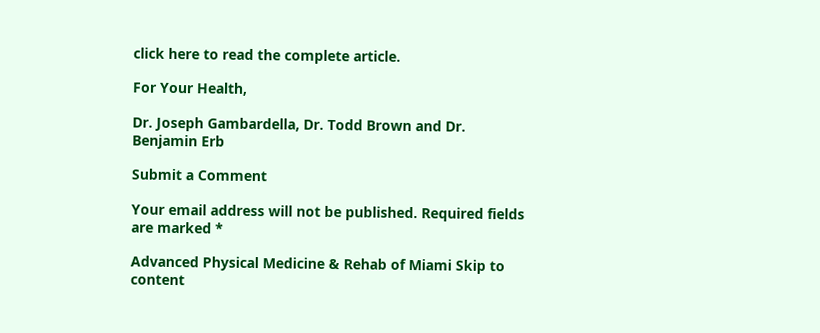click here to read the complete article.

For Your Health,

Dr. Joseph Gambardella, Dr. Todd Brown and Dr. Benjamin Erb

Submit a Comment

Your email address will not be published. Required fields are marked *

Advanced Physical Medicine & Rehab of Miami Skip to content